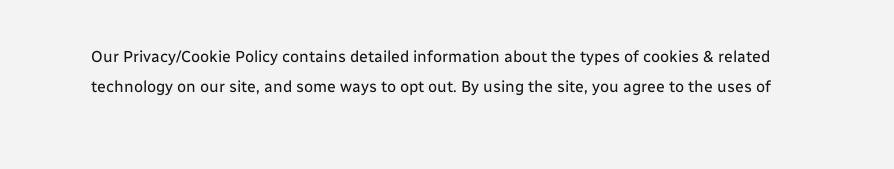Our Privacy/Cookie Policy contains detailed information about the types of cookies & related technology on our site, and some ways to opt out. By using the site, you agree to the uses of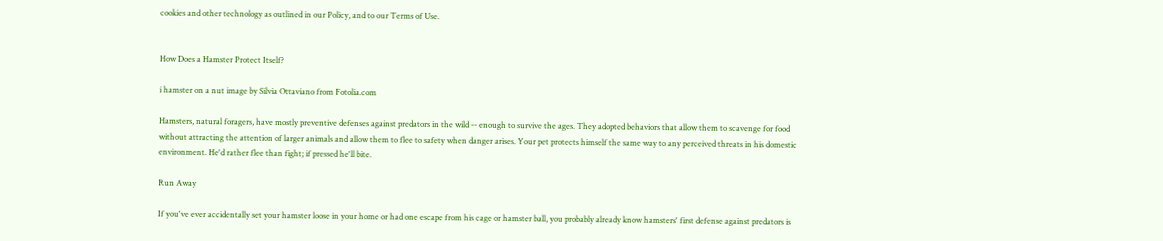cookies and other technology as outlined in our Policy, and to our Terms of Use.


How Does a Hamster Protect Itself?

i hamster on a nut image by Silvia Ottaviano from Fotolia.com

Hamsters, natural foragers, have mostly preventive defenses against predators in the wild -- enough to survive the ages. They adopted behaviors that allow them to scavenge for food without attracting the attention of larger animals and allow them to flee to safety when danger arises. Your pet protects himself the same way to any perceived threats in his domestic environment. He'd rather flee than fight; if pressed he'll bite.

Run Away

If you've ever accidentally set your hamster loose in your home or had one escape from his cage or hamster ball, you probably already know hamsters' first defense against predators is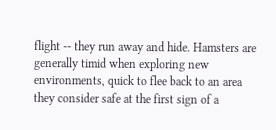flight -- they run away and hide. Hamsters are generally timid when exploring new environments, quick to flee back to an area they consider safe at the first sign of a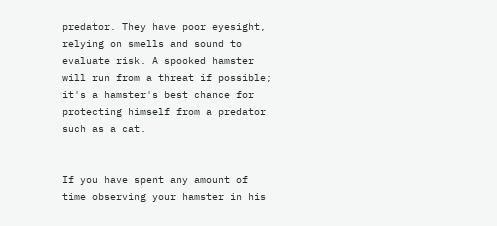predator. They have poor eyesight, relying on smells and sound to evaluate risk. A spooked hamster will run from a threat if possible; it's a hamster's best chance for protecting himself from a predator such as a cat.


If you have spent any amount of time observing your hamster in his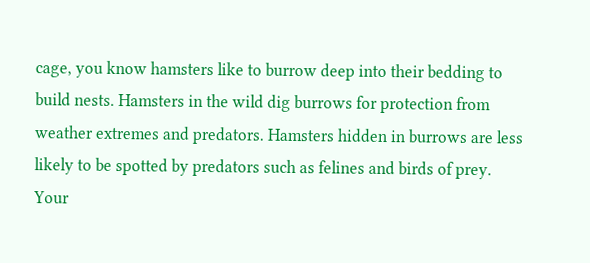cage, you know hamsters like to burrow deep into their bedding to build nests. Hamsters in the wild dig burrows for protection from weather extremes and predators. Hamsters hidden in burrows are less likely to be spotted by predators such as felines and birds of prey. Your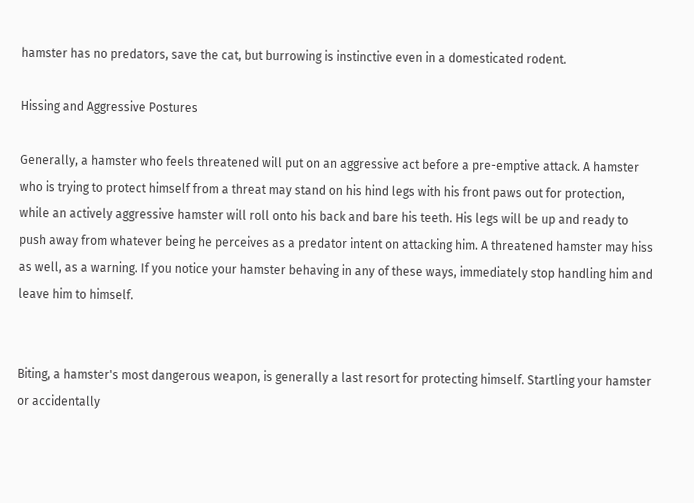hamster has no predators, save the cat, but burrowing is instinctive even in a domesticated rodent.

Hissing and Aggressive Postures

Generally, a hamster who feels threatened will put on an aggressive act before a pre-emptive attack. A hamster who is trying to protect himself from a threat may stand on his hind legs with his front paws out for protection, while an actively aggressive hamster will roll onto his back and bare his teeth. His legs will be up and ready to push away from whatever being he perceives as a predator intent on attacking him. A threatened hamster may hiss as well, as a warning. If you notice your hamster behaving in any of these ways, immediately stop handling him and leave him to himself.


Biting, a hamster's most dangerous weapon, is generally a last resort for protecting himself. Startling your hamster or accidentally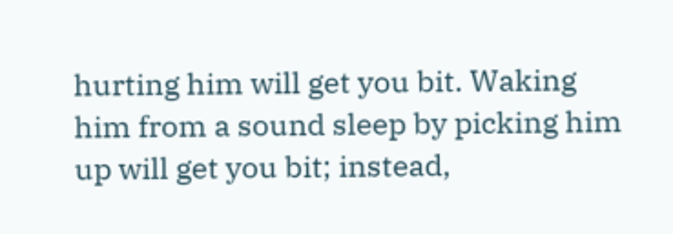hurting him will get you bit. Waking him from a sound sleep by picking him up will get you bit; instead,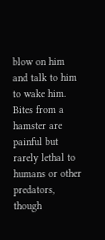blow on him and talk to him to wake him. Bites from a hamster are painful but rarely lethal to humans or other predators, though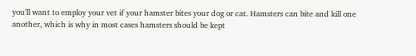you'll want to employ your vet if your hamster bites your dog or cat. Hamsters can bite and kill one another, which is why in most cases hamsters should be kept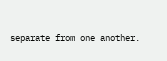separate from one another.